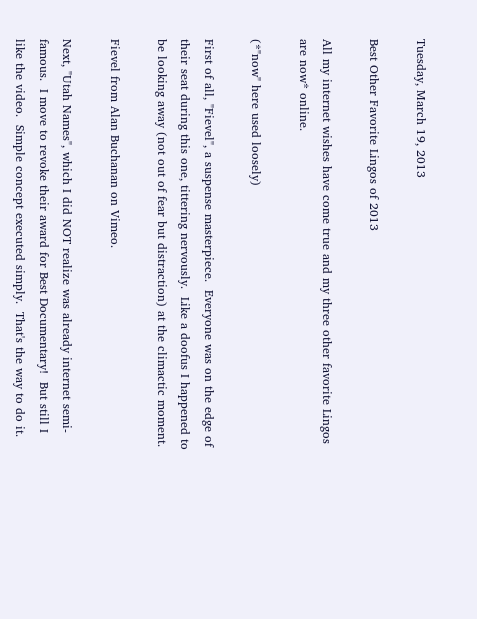Tuesday, March 19, 2013

Best Other Favorite Lingos of 2013

All my internet wishes have come true and my three other favorite Lingos are now* online.

(*"now" here used loosely)

First of all, "Fievel", a suspense masterpiece.  Everyone was on the edge of their seat during this one, tittering nervously.  Like a doofus I happened to be looking away (not out of fear but distraction) at the climactic moment.

Fievel from Alan Buchanan on Vimeo.

Next, "Utah Names", which I did NOT realize was already internet semi-famous.  I move to revoke their award for Best Documentary!  But still I like the video.  Simple concept executed simply.  That's the way to do it.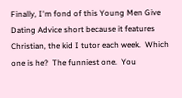Finally, I'm fond of this Young Men Give Dating Advice short because it features Christian, the kid I tutor each week.  Which one is he?  The funniest one.  You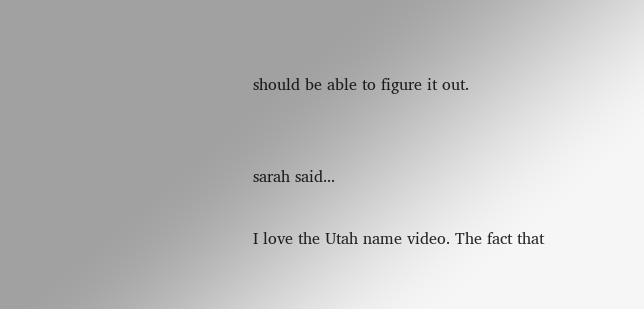should be able to figure it out.


sarah said...

I love the Utah name video. The fact that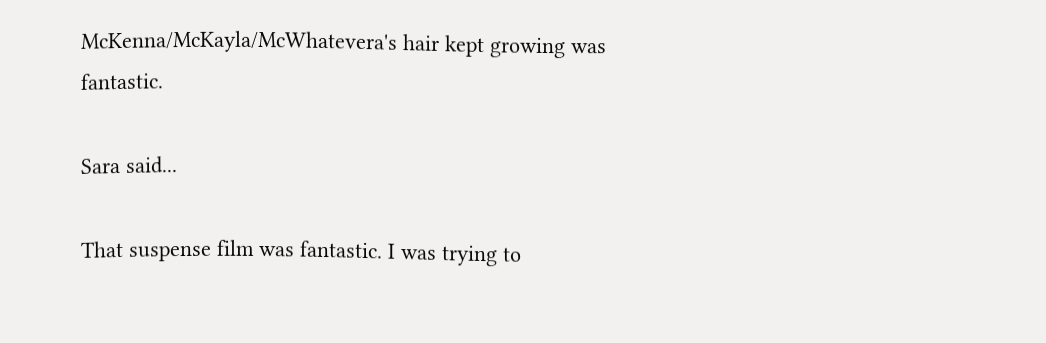McKenna/McKayla/McWhatevera's hair kept growing was fantastic.

Sara said...

That suspense film was fantastic. I was trying to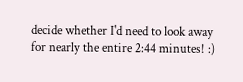decide whether I'd need to look away for nearly the entire 2:44 minutes! :)